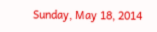Sunday, May 18, 2014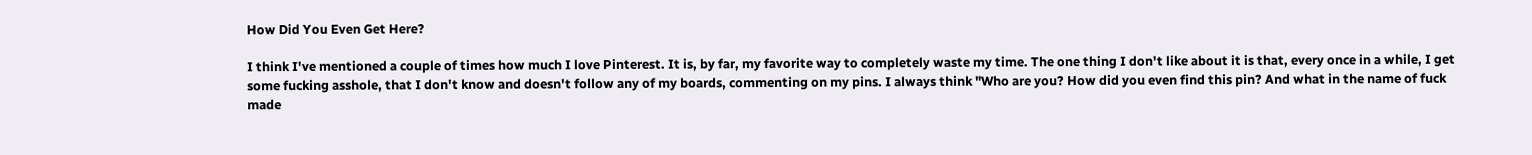How Did You Even Get Here?

I think I've mentioned a couple of times how much I love Pinterest. It is, by far, my favorite way to completely waste my time. The one thing I don't like about it is that, every once in a while, I get some fucking asshole, that I don't know and doesn't follow any of my boards, commenting on my pins. I always think "Who are you? How did you even find this pin? And what in the name of fuck made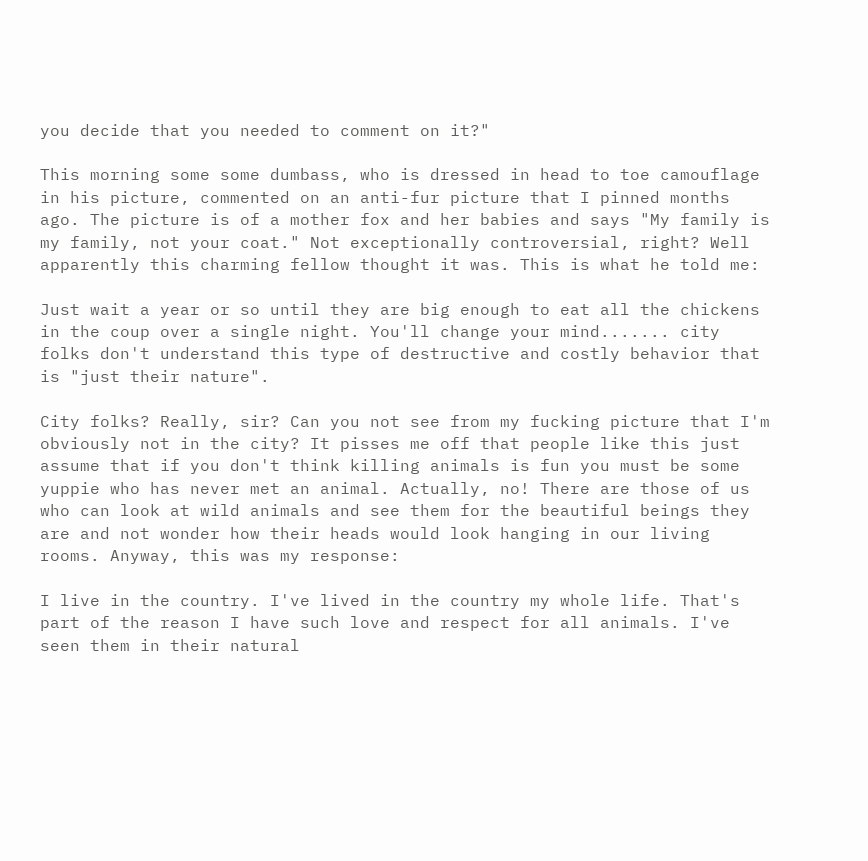you decide that you needed to comment on it?"

This morning some some dumbass, who is dressed in head to toe camouflage in his picture, commented on an anti-fur picture that I pinned months ago. The picture is of a mother fox and her babies and says "My family is my family, not your coat." Not exceptionally controversial, right? Well apparently this charming fellow thought it was. This is what he told me:

Just wait a year or so until they are big enough to eat all the chickens in the coup over a single night. You'll change your mind....... city folks don't understand this type of destructive and costly behavior that is "just their nature".

City folks? Really, sir? Can you not see from my fucking picture that I'm obviously not in the city? It pisses me off that people like this just assume that if you don't think killing animals is fun you must be some yuppie who has never met an animal. Actually, no! There are those of us who can look at wild animals and see them for the beautiful beings they are and not wonder how their heads would look hanging in our living rooms. Anyway, this was my response:

I live in the country. I've lived in the country my whole life. That's part of the reason I have such love and respect for all animals. I've seen them in their natural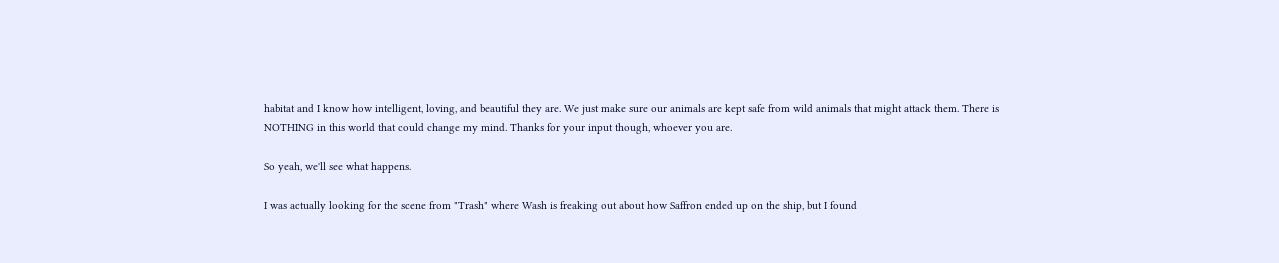habitat and I know how intelligent, loving, and beautiful they are. We just make sure our animals are kept safe from wild animals that might attack them. There is NOTHING in this world that could change my mind. Thanks for your input though, whoever you are.

So yeah, we'll see what happens.

I was actually looking for the scene from "Trash" where Wash is freaking out about how Saffron ended up on the ship, but I found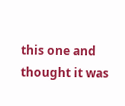this one and thought it was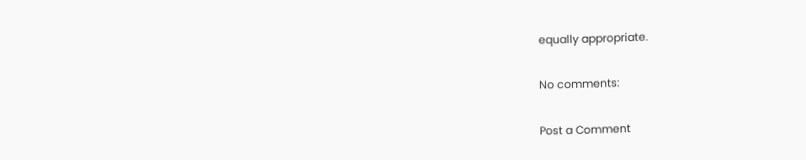equally appropriate.

No comments:

Post a Comment